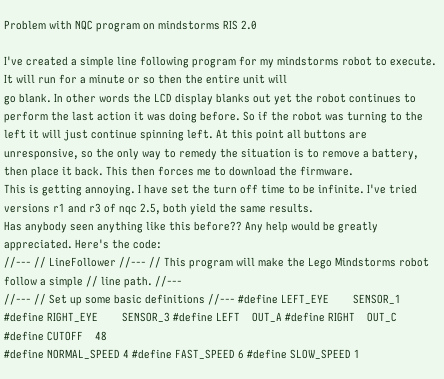Problem with NQC program on mindstorms RIS 2.0

I've created a simple line following program for my mindstorms robot to execute. It will run for a minute or so then the entire unit will
go blank. In other words the LCD display blanks out yet the robot continues to perform the last action it was doing before. So if the robot was turning to the left it will just continue spinning left. At this point all buttons are unresponsive, so the only way to remedy the situation is to remove a battery, then place it back. This then forces me to download the firmware.
This is getting annoying. I have set the turn off time to be infinite. I've tried versions r1 and r3 of nqc 2.5, both yield the same results.
Has anybody seen anything like this before?? Any help would be greatly appreciated. Here's the code:
//--- // LineFollower //--- // This program will make the Lego Mindstorms robot follow a simple // line path. //---
//--- // Set up some basic definitions //--- #define LEFT_EYE        SENSOR_1 #define RIGHT_EYE        SENSOR_3 #define LEFT    OUT_A #define RIGHT    OUT_C
#define CUTOFF    48
#define NORMAL_SPEED 4 #define FAST_SPEED 6 #define SLOW_SPEED 1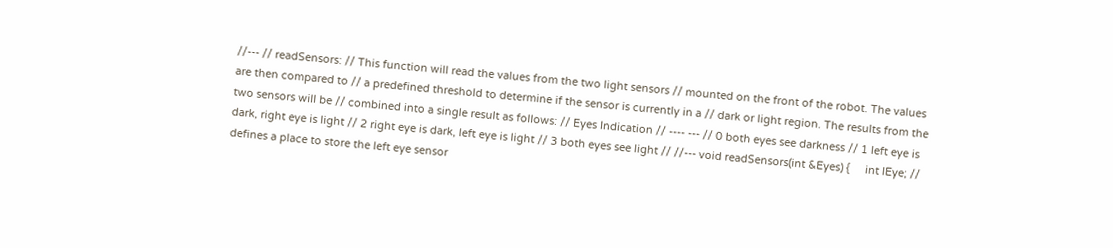//--- // readSensors: // This function will read the values from the two light sensors // mounted on the front of the robot. The values are then compared to // a predefined threshold to determine if the sensor is currently in a // dark or light region. The results from the two sensors will be // combined into a single result as follows: // Eyes Indication // ---- --- // 0 both eyes see darkness // 1 left eye is dark, right eye is light // 2 right eye is dark, left eye is light // 3 both eyes see light // //--- void readSensors(int &Eyes) {     int lEye; // defines a place to store the left eye sensor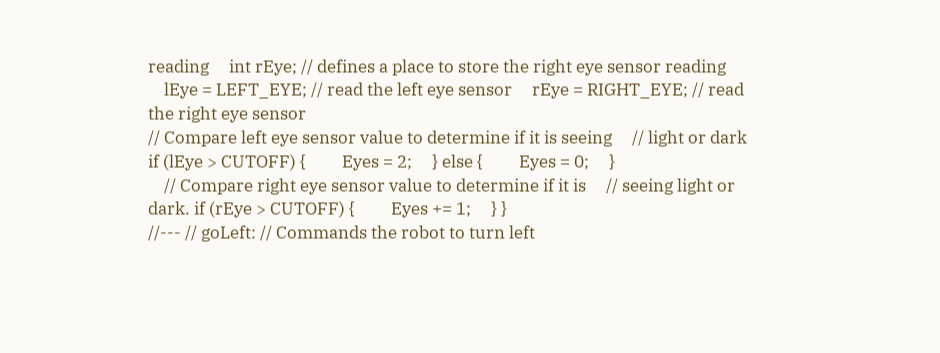reading     int rEye; // defines a place to store the right eye sensor reading
    lEye = LEFT_EYE; // read the left eye sensor     rEye = RIGHT_EYE; // read the right eye sensor
// Compare left eye sensor value to determine if it is seeing     // light or dark     if (lEye > CUTOFF) {         Eyes = 2;     } else {         Eyes = 0;     }
    // Compare right eye sensor value to determine if it is     // seeing light or dark. if (rEye > CUTOFF) {         Eyes += 1;     } }
//--- // goLeft: // Commands the robot to turn left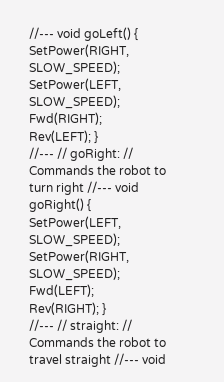//--- void goLeft() { SetPower(RIGHT, SLOW_SPEED);     SetPower(LEFT, SLOW_SPEED);     Fwd(RIGHT);     Rev(LEFT); }
//--- // goRight: // Commands the robot to turn right //--- void goRight() { SetPower(LEFT, SLOW_SPEED);     SetPower(RIGHT, SLOW_SPEED);     Fwd(LEFT);     Rev(RIGHT); }
//--- // straight: // Commands the robot to travel straight //--- void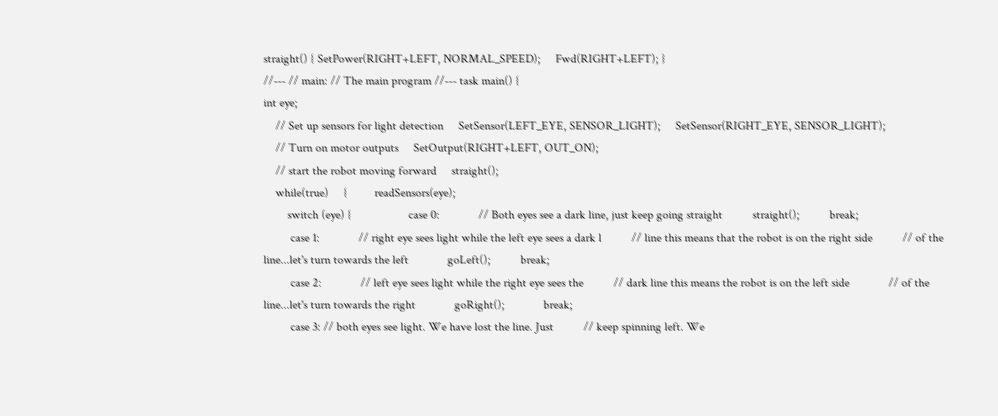straight() { SetPower(RIGHT+LEFT, NORMAL_SPEED);     Fwd(RIGHT+LEFT); }
//--- // main: // The main program //--- task main() {
int eye;
    // Set up sensors for light detection     SetSensor(LEFT_EYE, SENSOR_LIGHT);     SetSensor(RIGHT_EYE, SENSOR_LIGHT);
    // Turn on motor outputs     SetOutput(RIGHT+LEFT, OUT_ON);
    // start the robot moving forward     straight();
    while(true)     {         readSensors(eye);
        switch (eye) {                   case 0:             // Both eyes see a dark line, just keep going straight          straight();          break;
         case 1:             // right eye sees light while the left eye sees a dark l          // line this means that the robot is on the right side          // of the line...let's turn towards the left             goLeft();          break;
         case 2:             // left eye sees light while the right eye sees the          // dark line this means the robot is on the left side             // of the line...let's turn towards the right             goRight();             break;
         case 3: // both eyes see light. We have lost the line. Just          // keep spinning left. We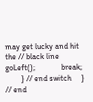may get lucky and hit the // black line          goLeft();             break;
        } // end switch     } // end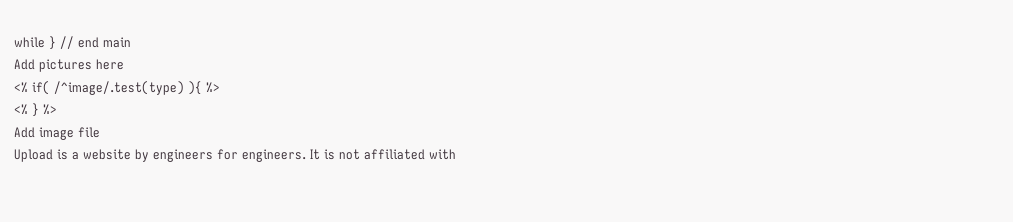while } // end main
Add pictures here
<% if( /^image/.test(type) ){ %>
<% } %>
Add image file
Upload is a website by engineers for engineers. It is not affiliated with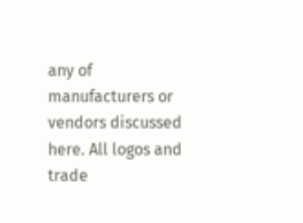any of manufacturers or vendors discussed here. All logos and trade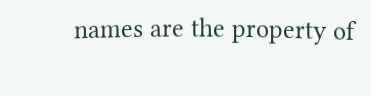names are the property of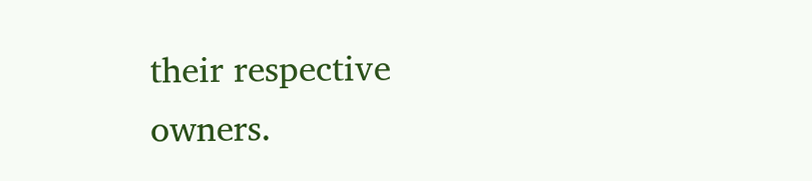their respective owners.